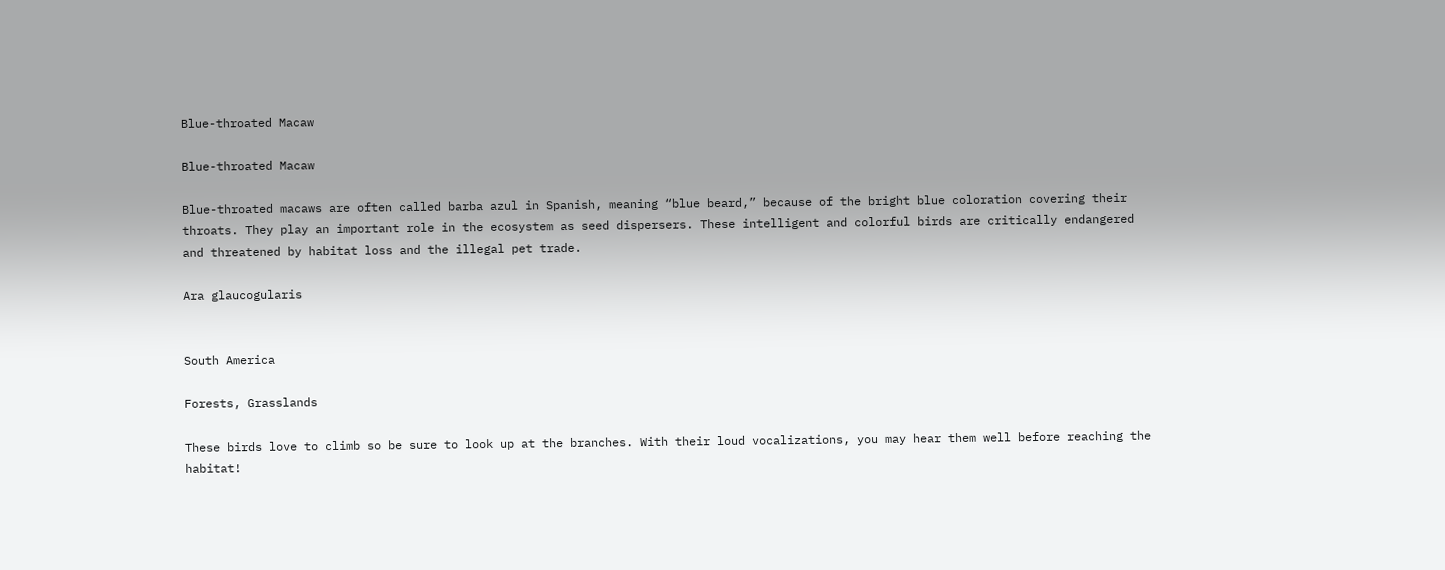Blue-throated Macaw

Blue-throated Macaw

Blue-throated macaws are often called barba azul in Spanish, meaning “blue beard,” because of the bright blue coloration covering their throats. They play an important role in the ecosystem as seed dispersers. These intelligent and colorful birds are critically endangered and threatened by habitat loss and the illegal pet trade.

Ara glaucogularis


South America

Forests, Grasslands

These birds love to climb so be sure to look up at the branches. With their loud vocalizations, you may hear them well before reaching the habitat!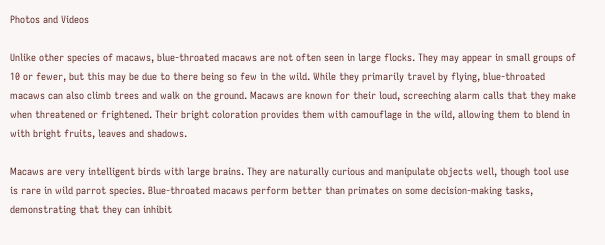Photos and Videos

Unlike other species of macaws, blue-throated macaws are not often seen in large flocks. They may appear in small groups of 10 or fewer, but this may be due to there being so few in the wild. While they primarily travel by flying, blue-throated macaws can also climb trees and walk on the ground. Macaws are known for their loud, screeching alarm calls that they make when threatened or frightened. Their bright coloration provides them with camouflage in the wild, allowing them to blend in with bright fruits, leaves and shadows.

Macaws are very intelligent birds with large brains. They are naturally curious and manipulate objects well, though tool use is rare in wild parrot species. Blue-throated macaws perform better than primates on some decision-making tasks, demonstrating that they can inhibit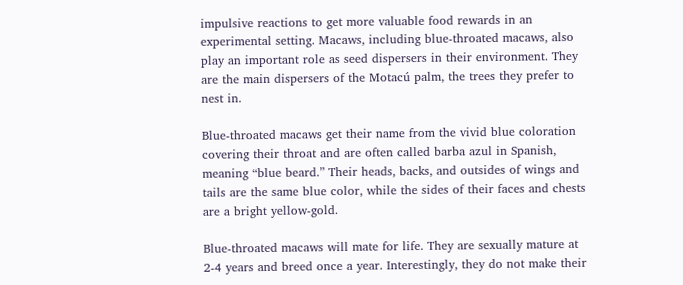impulsive reactions to get more valuable food rewards in an experimental setting. Macaws, including blue-throated macaws, also play an important role as seed dispersers in their environment. They are the main dispersers of the Motacú palm, the trees they prefer to nest in.

Blue-throated macaws get their name from the vivid blue coloration covering their throat and are often called barba azul in Spanish, meaning “blue beard.” Their heads, backs, and outsides of wings and tails are the same blue color, while the sides of their faces and chests are a bright yellow-gold.

Blue-throated macaws will mate for life. They are sexually mature at 2-4 years and breed once a year. Interestingly, they do not make their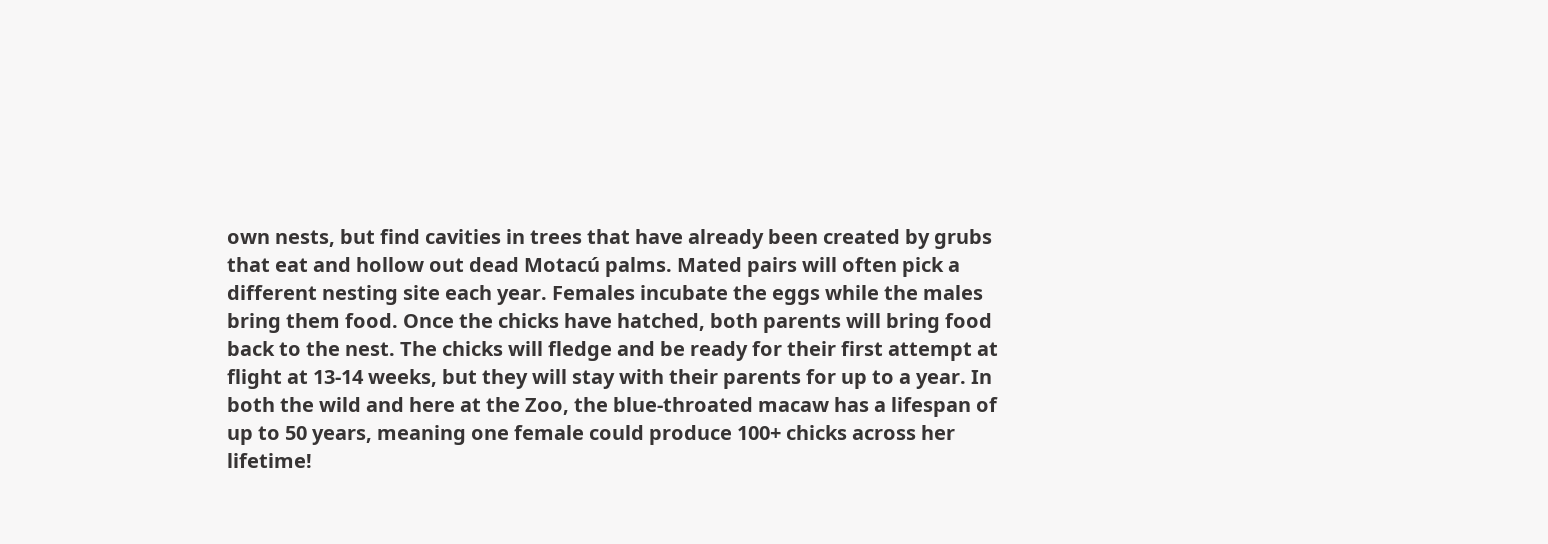own nests, but find cavities in trees that have already been created by grubs that eat and hollow out dead Motacú palms. Mated pairs will often pick a different nesting site each year. Females incubate the eggs while the males bring them food. Once the chicks have hatched, both parents will bring food back to the nest. The chicks will fledge and be ready for their first attempt at flight at 13-14 weeks, but they will stay with their parents for up to a year. In both the wild and here at the Zoo, the blue-throated macaw has a lifespan of up to 50 years, meaning one female could produce 100+ chicks across her lifetime!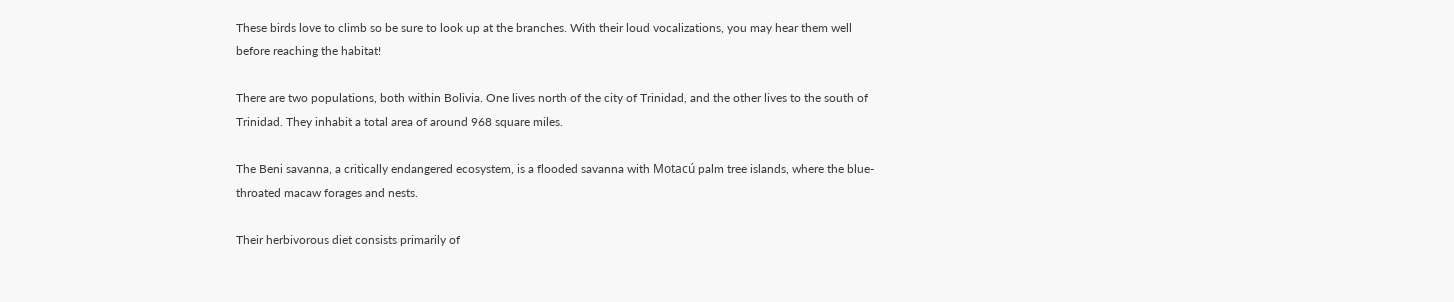These birds love to climb so be sure to look up at the branches. With their loud vocalizations, you may hear them well before reaching the habitat!

There are two populations, both within Bolivia. One lives north of the city of Trinidad, and the other lives to the south of Trinidad. They inhabit a total area of around 968 square miles.

The Beni savanna, a critically endangered ecosystem, is a flooded savanna with Motacú palm tree islands, where the blue-throated macaw forages and nests.

Their herbivorous diet consists primarily of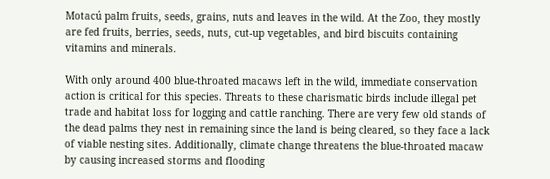Motacú palm fruits, seeds, grains, nuts and leaves in the wild. At the Zoo, they mostly are fed fruits, berries, seeds, nuts, cut-up vegetables, and bird biscuits containing vitamins and minerals.

With only around 400 blue-throated macaws left in the wild, immediate conservation action is critical for this species. Threats to these charismatic birds include illegal pet trade and habitat loss for logging and cattle ranching. There are very few old stands of the dead palms they nest in remaining since the land is being cleared, so they face a lack of viable nesting sites. Additionally, climate change threatens the blue-throated macaw by causing increased storms and flooding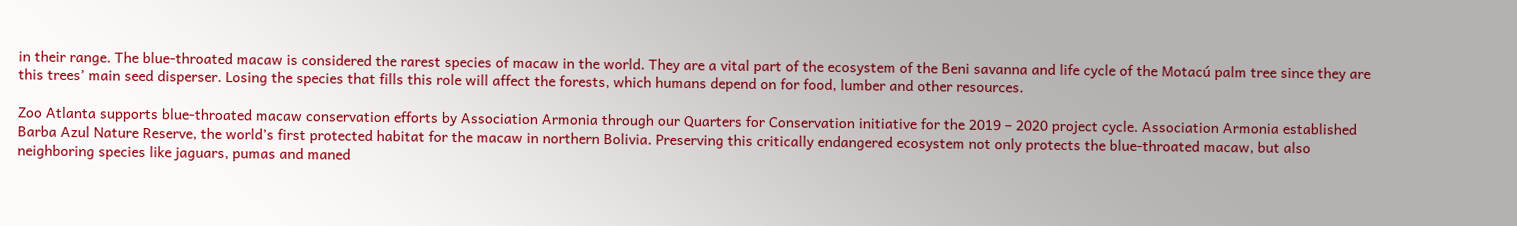in their range. The blue-throated macaw is considered the rarest species of macaw in the world. They are a vital part of the ecosystem of the Beni savanna and life cycle of the Motacú palm tree since they are this trees’ main seed disperser. Losing the species that fills this role will affect the forests, which humans depend on for food, lumber and other resources.

Zoo Atlanta supports blue-throated macaw conservation efforts by Association Armonia through our Quarters for Conservation initiative for the 2019 – 2020 project cycle. Association Armonia established Barba Azul Nature Reserve, the world’s first protected habitat for the macaw in northern Bolivia. Preserving this critically endangered ecosystem not only protects the blue-throated macaw, but also neighboring species like jaguars, pumas and maned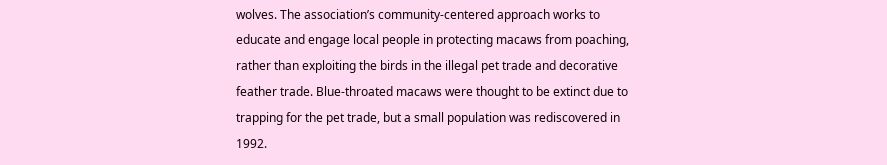wolves. The association’s community-centered approach works to educate and engage local people in protecting macaws from poaching, rather than exploiting the birds in the illegal pet trade and decorative feather trade. Blue-throated macaws were thought to be extinct due to trapping for the pet trade, but a small population was rediscovered in 1992.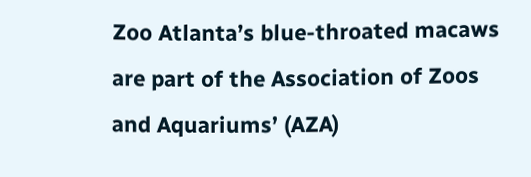Zoo Atlanta’s blue-throated macaws are part of the Association of Zoos and Aquariums’ (AZA)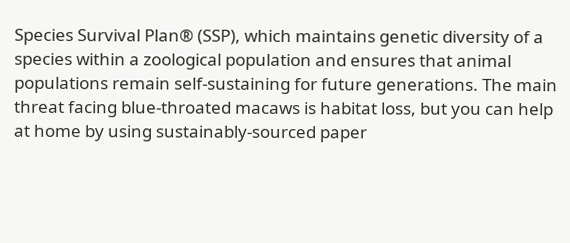Species Survival Plan® (SSP), which maintains genetic diversity of a species within a zoological population and ensures that animal populations remain self-sustaining for future generations. The main threat facing blue-throated macaws is habitat loss, but you can help at home by using sustainably-sourced paper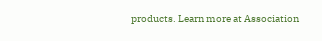products. Learn more at Association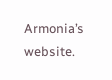Armonia’s website.